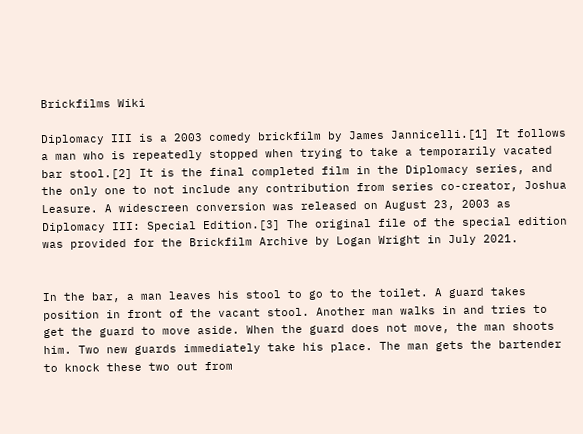Brickfilms Wiki

Diplomacy III is a 2003 comedy brickfilm by James Jannicelli.[1] It follows a man who is repeatedly stopped when trying to take a temporarily vacated bar stool.[2] It is the final completed film in the Diplomacy series, and the only one to not include any contribution from series co-creator, Joshua Leasure. A widescreen conversion was released on August 23, 2003 as Diplomacy III: Special Edition.[3] The original file of the special edition was provided for the Brickfilm Archive by Logan Wright in July 2021.


In the bar, a man leaves his stool to go to the toilet. A guard takes position in front of the vacant stool. Another man walks in and tries to get the guard to move aside. When the guard does not move, the man shoots him. Two new guards immediately take his place. The man gets the bartender to knock these two out from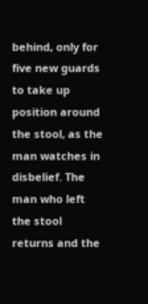behind, only for five new guards to take up position around the stool, as the man watches in disbelief. The man who left the stool returns and the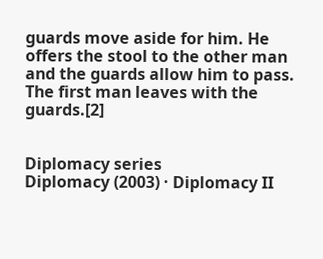guards move aside for him. He offers the stool to the other man and the guards allow him to pass. The first man leaves with the guards.[2]


Diplomacy series
Diplomacy (2003) · Diplomacy II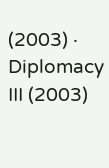(2003) · Diplomacy III (2003)